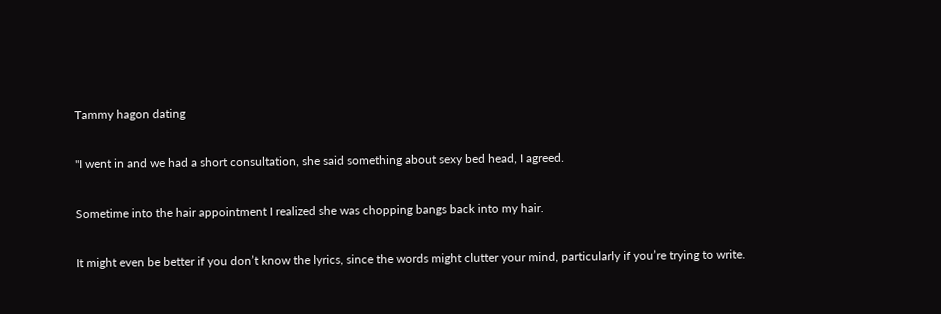Tammy hagon dating

"I went in and we had a short consultation, she said something about sexy bed head, I agreed.

Sometime into the hair appointment I realized she was chopping bangs back into my hair.

It might even be better if you don’t know the lyrics, since the words might clutter your mind, particularly if you’re trying to write.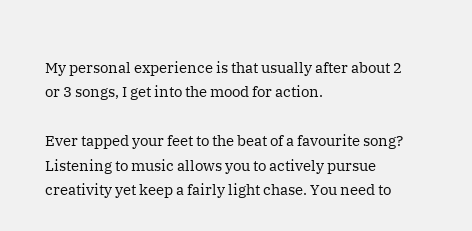My personal experience is that usually after about 2 or 3 songs, I get into the mood for action.

Ever tapped your feet to the beat of a favourite song? Listening to music allows you to actively pursue creativity yet keep a fairly light chase. You need to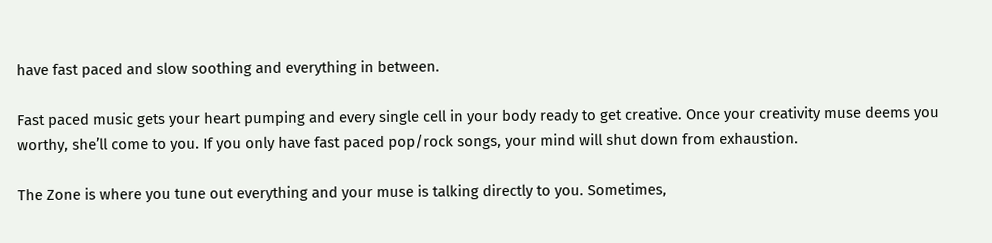have fast paced and slow soothing and everything in between.

Fast paced music gets your heart pumping and every single cell in your body ready to get creative. Once your creativity muse deems you worthy, she’ll come to you. If you only have fast paced pop/rock songs, your mind will shut down from exhaustion.

The Zone is where you tune out everything and your muse is talking directly to you. Sometimes,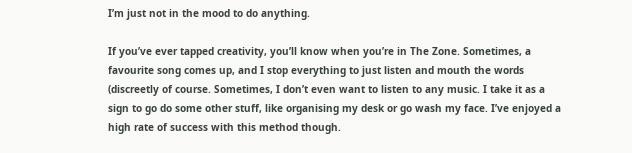I’m just not in the mood to do anything.

If you’ve ever tapped creativity, you’ll know when you’re in The Zone. Sometimes, a favourite song comes up, and I stop everything to just listen and mouth the words (discreetly of course. Sometimes, I don’t even want to listen to any music. I take it as a sign to go do some other stuff, like organising my desk or go wash my face. I’ve enjoyed a high rate of success with this method though.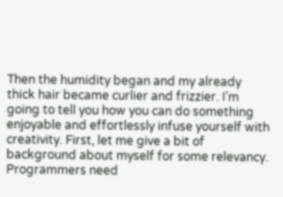Then the humidity began and my already thick hair became curlier and frizzier. I’m going to tell you how you can do something enjoyable and effortlessly infuse yourself with creativity. First, let me give a bit of background about myself for some relevancy. Programmers need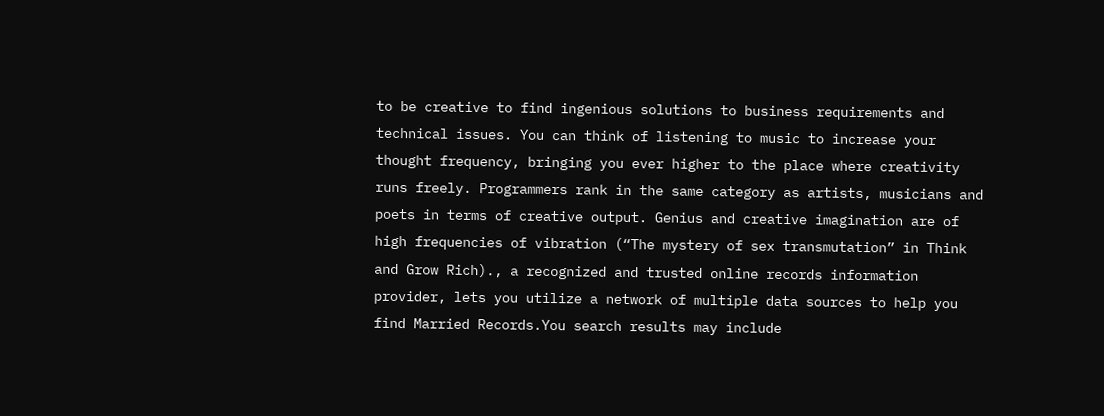to be creative to find ingenious solutions to business requirements and technical issues. You can think of listening to music to increase your thought frequency, bringing you ever higher to the place where creativity runs freely. Programmers rank in the same category as artists, musicians and poets in terms of creative output. Genius and creative imagination are of high frequencies of vibration (“The mystery of sex transmutation” in Think and Grow Rich)., a recognized and trusted online records information provider, lets you utilize a network of multiple data sources to help you find Married Records.You search results may include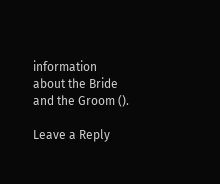information about the Bride and the Groom ().

Leave a Reply